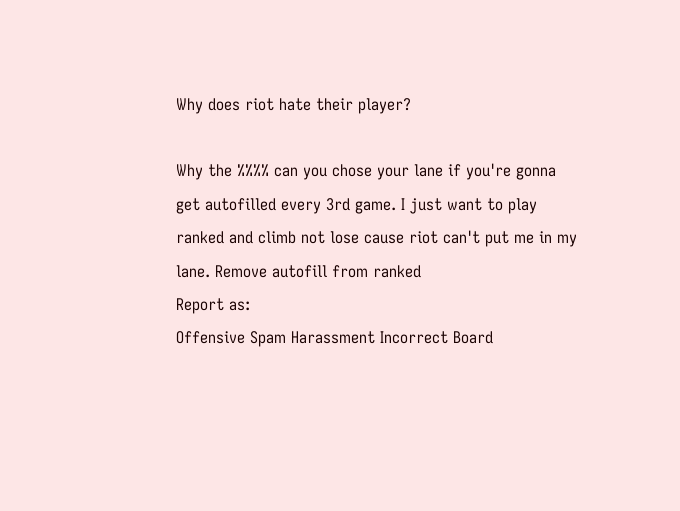Why does riot hate their player?

Why the %%%% can you chose your lane if you're gonna get autofilled every 3rd game. I just want to play ranked and climb not lose cause riot can't put me in my lane. Remove autofill from ranked
Report as:
Offensive Spam Harassment Incorrect Board